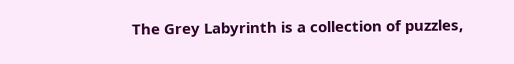The Grey Labyrinth is a collection of puzzles,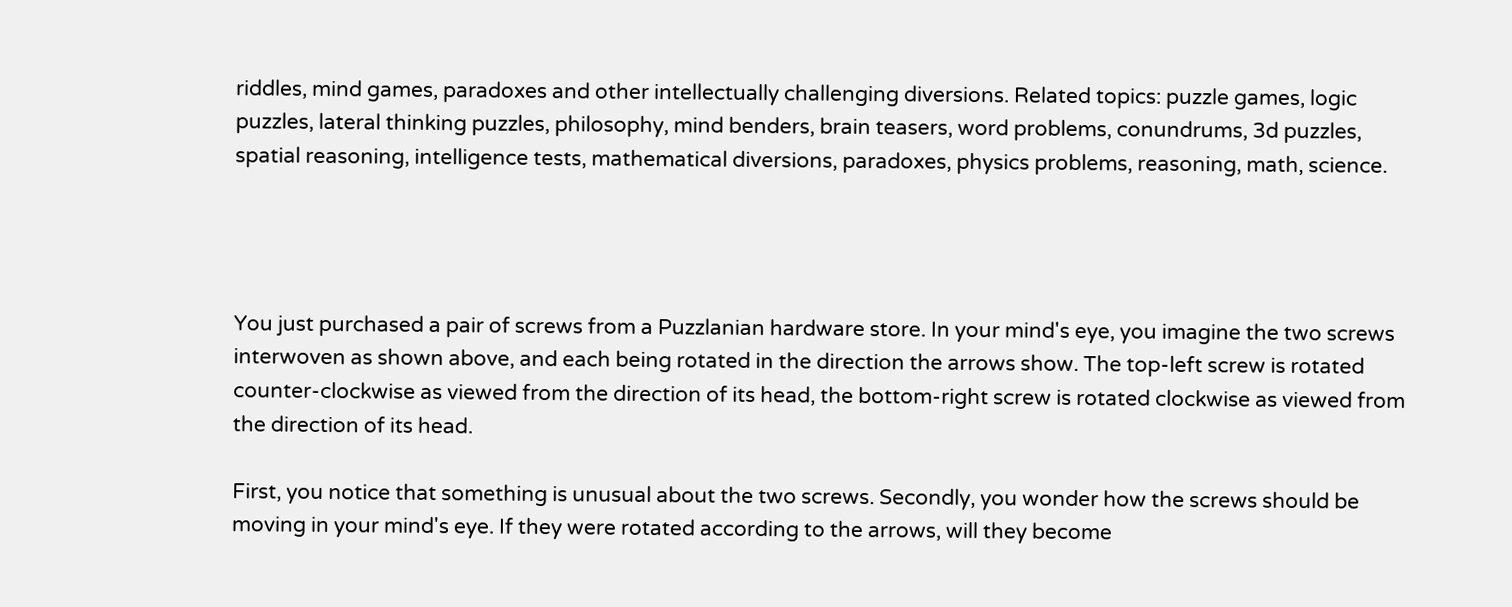riddles, mind games, paradoxes and other intellectually challenging diversions. Related topics: puzzle games, logic puzzles, lateral thinking puzzles, philosophy, mind benders, brain teasers, word problems, conundrums, 3d puzzles, spatial reasoning, intelligence tests, mathematical diversions, paradoxes, physics problems, reasoning, math, science.




You just purchased a pair of screws from a Puzzlanian hardware store. In your mind's eye, you imagine the two screws interwoven as shown above, and each being rotated in the direction the arrows show. The top-left screw is rotated counter-clockwise as viewed from the direction of its head, the bottom-right screw is rotated clockwise as viewed from the direction of its head.

First, you notice that something is unusual about the two screws. Secondly, you wonder how the screws should be moving in your mind's eye. If they were rotated according to the arrows, will they become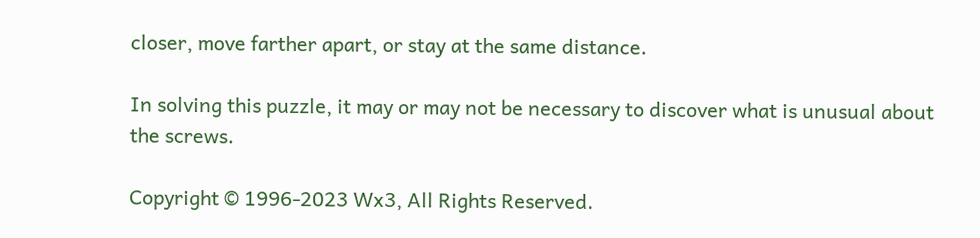closer, move farther apart, or stay at the same distance.

In solving this puzzle, it may or may not be necessary to discover what is unusual about the screws.

Copyright © 1996-2023 Wx3, All Rights Reserved.